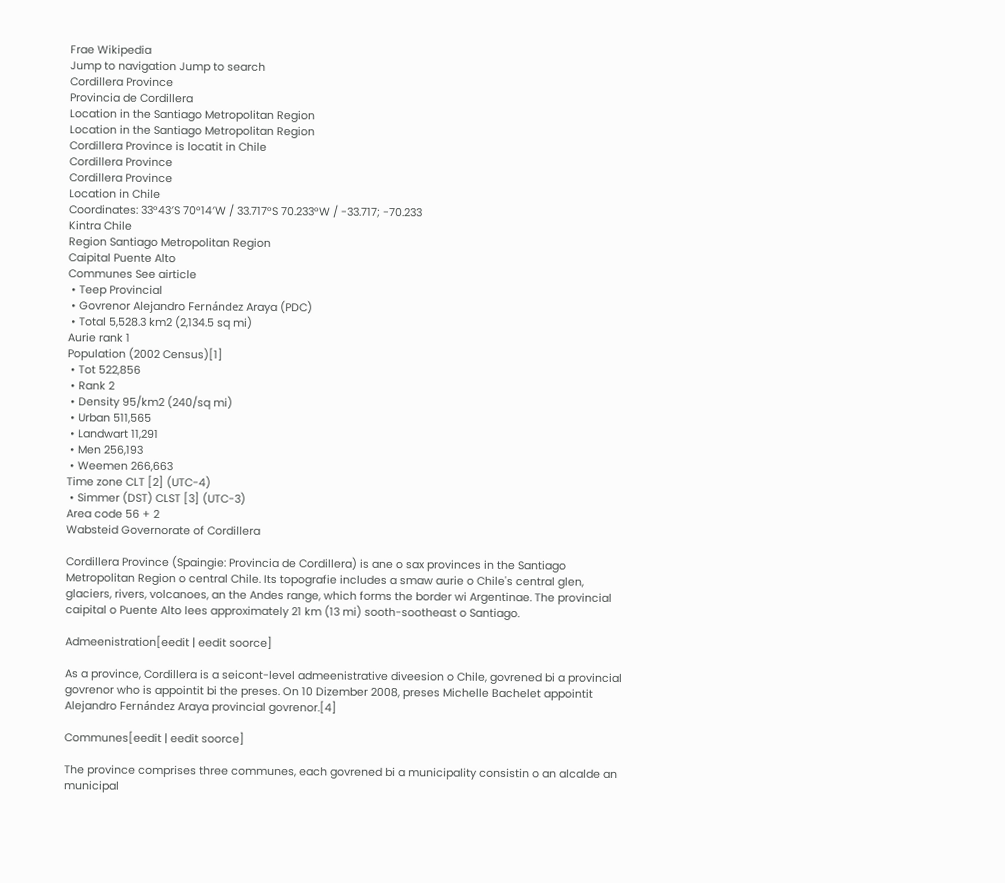Frae Wikipedia
Jump to navigation Jump to search
Cordillera Province
Provincia de Cordillera
Location in the Santiago Metropolitan Region
Location in the Santiago Metropolitan Region
Cordillera Province is locatit in Chile
Cordillera Province
Cordillera Province
Location in Chile
Coordinates: 33°43′S 70°14′W / 33.717°S 70.233°W / -33.717; -70.233
Kintra Chile
Region Santiago Metropolitan Region
Caipital Puente Alto
Communes See airticle
 • Teep Provincial
 • Govrenor Alejandro Fernández Araya (PDC)
 • Total 5,528.3 km2 (2,134.5 sq mi)
Aurie rank 1
Population (2002 Census)[1]
 • Tot 522,856
 • Rank 2
 • Density 95/km2 (240/sq mi)
 • Urban 511,565
 • Landwart 11,291
 • Men 256,193
 • Weemen 266,663
Time zone CLT [2] (UTC-4)
 • Simmer (DST) CLST [3] (UTC-3)
Area code 56 + 2
Wabsteid Governorate of Cordillera

Cordillera Province (Spaingie: Provincia de Cordillera) is ane o sax provinces in the Santiago Metropolitan Region o central Chile. Its topografie includes a smaw aurie o Chile's central glen, glaciers, rivers, volcanoes, an the Andes range, which forms the border wi Argentinae. The provincial caipital o Puente Alto lees approximately 21 km (13 mi) sooth-sootheast o Santiago.

Admeenistration[eedit | eedit soorce]

As a province, Cordillera is a seicont-level admeenistrative diveesion o Chile, govrened bi a provincial govrenor who is appointit bi the preses. On 10 Dizember 2008, preses Michelle Bachelet appointit Alejandro Fernández Araya provincial govrenor.[4]

Communes[eedit | eedit soorce]

The province comprises three communes, each govrened bi a municipality consistin o an alcalde an municipal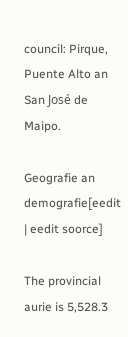council: Pirque, Puente Alto an San José de Maipo.

Geografie an demografie[eedit | eedit soorce]

The provincial aurie is 5,528.3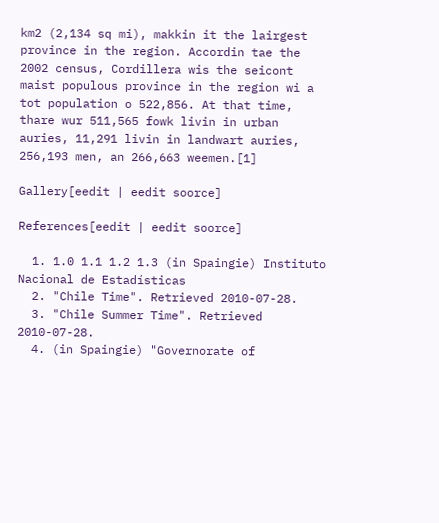km2 (2,134 sq mi), makkin it the lairgest province in the region. Accordin tae the 2002 census, Cordillera wis the seicont maist populous province in the region wi a tot population o 522,856. At that time, thare wur 511,565 fowk livin in urban auries, 11,291 livin in landwart auries, 256,193 men, an 266,663 weemen.[1]

Gallery[eedit | eedit soorce]

References[eedit | eedit soorce]

  1. 1.0 1.1 1.2 1.3 (in Spaingie) Instituto Nacional de Estadísticas
  2. "Chile Time". Retrieved 2010-07-28.
  3. "Chile Summer Time". Retrieved 2010-07-28.
  4. (in Spaingie) "Governorate of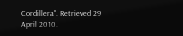Cordillera". Retrieved 29 April 2010.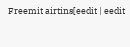Freemit airtins[eedit | eedit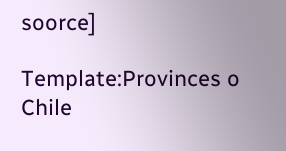soorce]

Template:Provinces o Chile